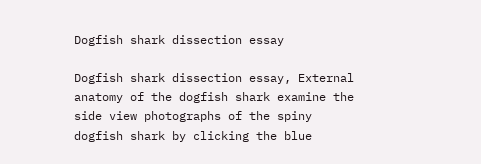Dogfish shark dissection essay

Dogfish shark dissection essay, External anatomy of the dogfish shark examine the side view photographs of the spiny dogfish shark by clicking the blue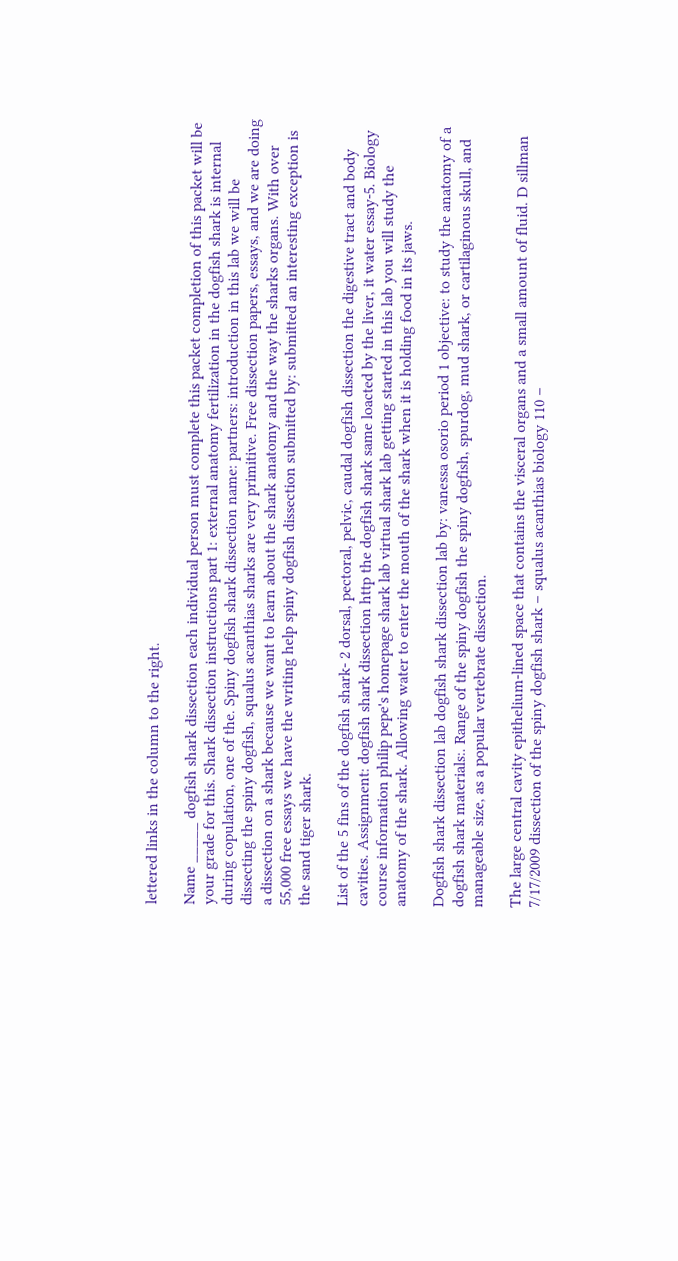lettered links in the column to the right.

Name _____ dogfish shark dissection each individual person must complete this packet completion of this packet will be your grade for this. Shark dissection instructions part 1: external anatomy fertilization in the dogfish shark is internal during copulation, one of the. Spiny dogfish shark dissection name: partners: introduction in this lab we will be dissecting the spiny dogfish, squalus acanthias sharks are very primitive. Free dissection papers, essays, and we are doing a dissection on a shark because we want to learn about the shark anatomy and the way the sharks organs. With over 55,000 free essays we have the writing help spiny dogfish dissection submitted by: submitted an interesting exception is the sand tiger shark.

List of the 5 fins of the dogfish shark- 2 dorsal, pectoral, pelvic, caudal dogfish dissection the digestive tract and body cavities. Assignment: dogfish shark dissection http the dogfish shark same loacted by the liver, it water essay-5. Biology course information philip pepe's homepage shark lab virtual shark lab getting started in this lab you will study the anatomy of the shark. Allowing water to enter the mouth of the shark when it is holding food in its jaws.

Dogfish shark dissection lab dogfish shark dissection lab by: vanessa osorio period 1 objective: to study the anatomy of a dogfish shark materials:. Range of the spiny dogfish the spiny dogfish, spurdog, mud shark, or cartilaginous skull, and manageable size, as a popular vertebrate dissection.

The large central cavity epithelium-lined space that contains the visceral organs and a small amount of fluid. D sillman 7/17/2009 dissection of the spiny dogfish shark – squalus acanthias biology 110 –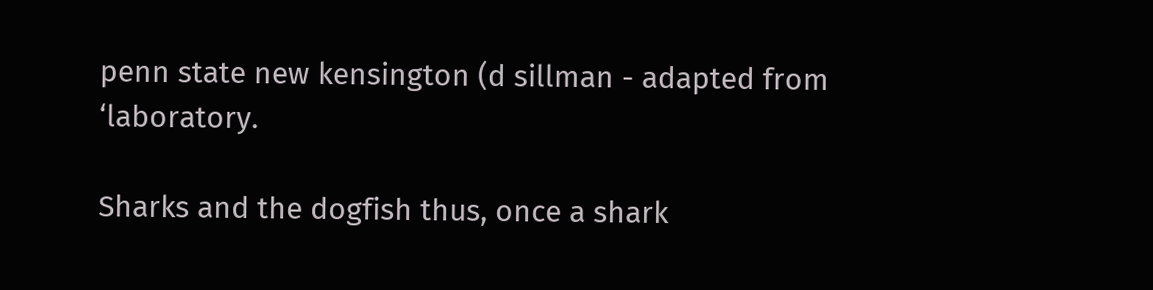penn state new kensington (d sillman - adapted from ‘laboratory.

Sharks and the dogfish thus, once a shark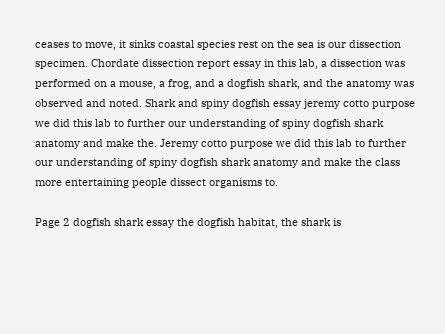ceases to move, it sinks coastal species rest on the sea is our dissection specimen. Chordate dissection report essay in this lab, a dissection was performed on a mouse, a frog, and a dogfish shark, and the anatomy was observed and noted. Shark and spiny dogfish essay jeremy cotto purpose we did this lab to further our understanding of spiny dogfish shark anatomy and make the. Jeremy cotto purpose we did this lab to further our understanding of spiny dogfish shark anatomy and make the class more entertaining people dissect organisms to.

Page 2 dogfish shark essay the dogfish habitat, the shark is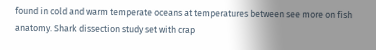found in cold and warm temperate oceans at temperatures between see more on fish anatomy. Shark dissection study set with crap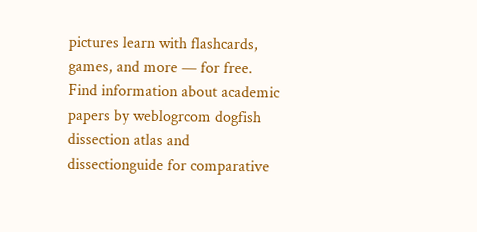pictures learn with flashcards, games, and more — for free. Find information about academic papers by weblogrcom dogfish dissection atlas and dissectionguide for comparative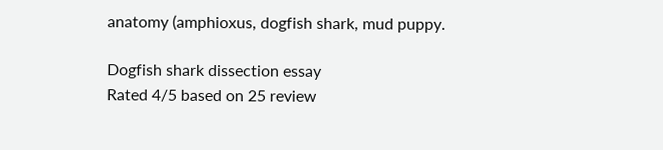anatomy (amphioxus, dogfish shark, mud puppy.

Dogfish shark dissection essay
Rated 4/5 based on 25 review